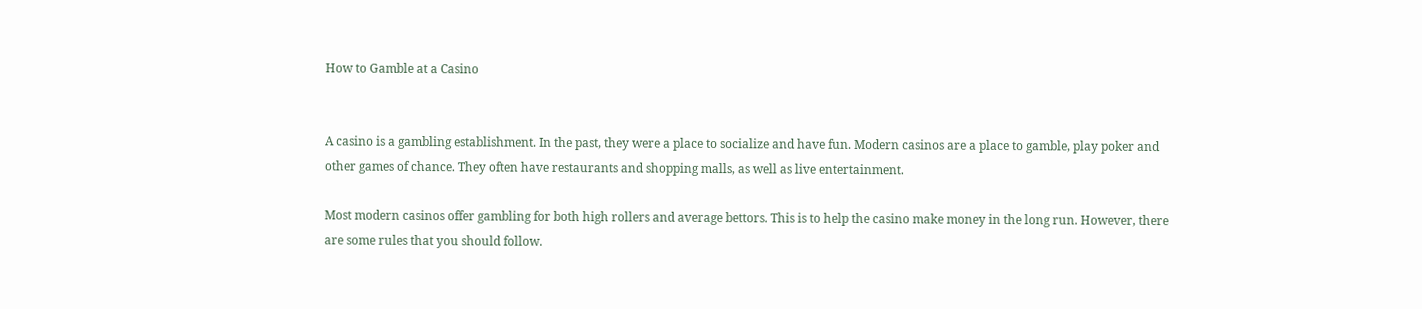How to Gamble at a Casino


A casino is a gambling establishment. In the past, they were a place to socialize and have fun. Modern casinos are a place to gamble, play poker and other games of chance. They often have restaurants and shopping malls, as well as live entertainment.

Most modern casinos offer gambling for both high rollers and average bettors. This is to help the casino make money in the long run. However, there are some rules that you should follow.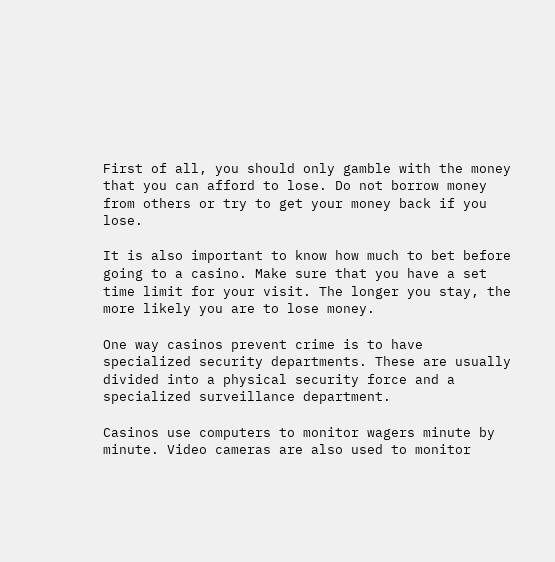First of all, you should only gamble with the money that you can afford to lose. Do not borrow money from others or try to get your money back if you lose.

It is also important to know how much to bet before going to a casino. Make sure that you have a set time limit for your visit. The longer you stay, the more likely you are to lose money.

One way casinos prevent crime is to have specialized security departments. These are usually divided into a physical security force and a specialized surveillance department.

Casinos use computers to monitor wagers minute by minute. Video cameras are also used to monitor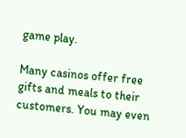game play.

Many casinos offer free gifts and meals to their customers. You may even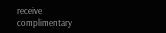receive complimentary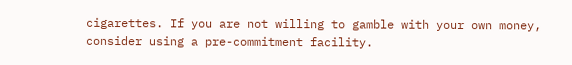cigarettes. If you are not willing to gamble with your own money, consider using a pre-commitment facility.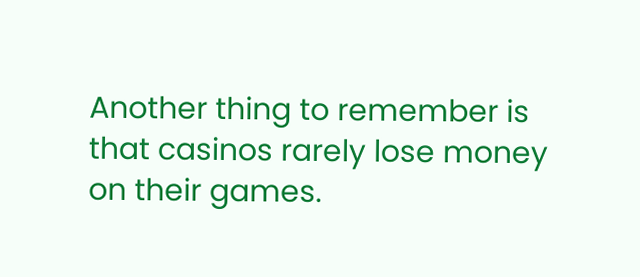Another thing to remember is that casinos rarely lose money on their games.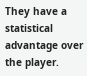They have a statistical advantage over the player.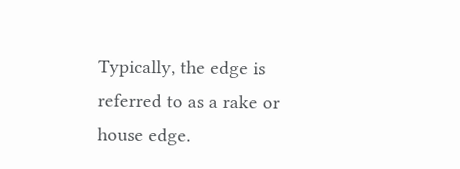Typically, the edge is referred to as a rake or house edge.